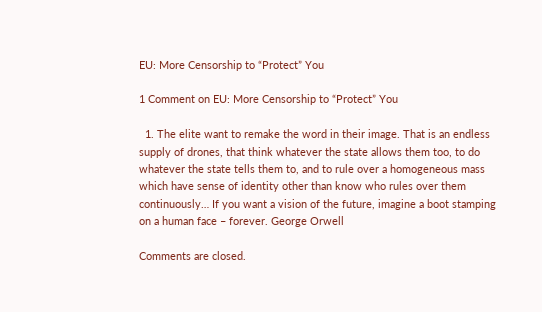EU: More Censorship to “Protect” You

1 Comment on EU: More Censorship to “Protect” You

  1. The elite want to remake the word in their image. That is an endless supply of drones, that think whatever the state allows them too, to do whatever the state tells them to, and to rule over a homogeneous mass which have sense of identity other than know who rules over them continuously… If you want a vision of the future, imagine a boot stamping on a human face – forever. George Orwell

Comments are closed.